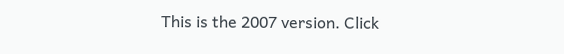This is the 2007 version. Click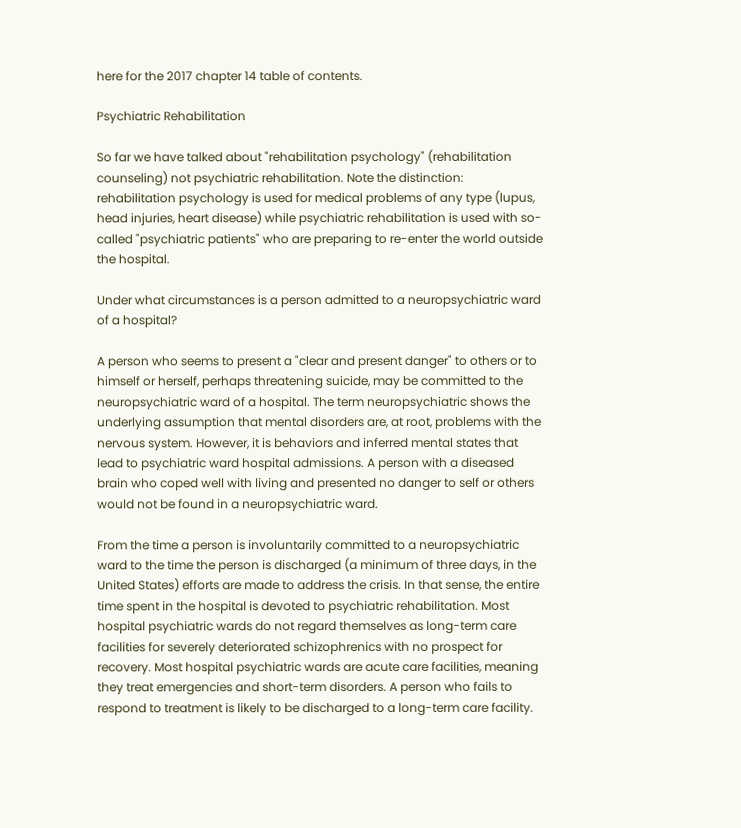here for the 2017 chapter 14 table of contents.

Psychiatric Rehabilitation

So far we have talked about "rehabilitation psychology" (rehabilitation counseling) not psychiatric rehabilitation. Note the distinction: rehabilitation psychology is used for medical problems of any type (lupus, head injuries, heart disease) while psychiatric rehabilitation is used with so-called "psychiatric patients" who are preparing to re-enter the world outside the hospital.

Under what circumstances is a person admitted to a neuropsychiatric ward of a hospital?

A person who seems to present a "clear and present danger" to others or to himself or herself, perhaps threatening suicide, may be committed to the neuropsychiatric ward of a hospital. The term neuropsychiatric shows the underlying assumption that mental disorders are, at root, problems with the nervous system. However, it is behaviors and inferred mental states that lead to psychiatric ward hospital admissions. A person with a diseased brain who coped well with living and presented no danger to self or others would not be found in a neuropsychiatric ward.

From the time a person is involuntarily committed to a neuropsychiatric ward to the time the person is discharged (a minimum of three days, in the United States) efforts are made to address the crisis. In that sense, the entire time spent in the hospital is devoted to psychiatric rehabilitation. Most hospital psychiatric wards do not regard themselves as long-term care facilities for severely deteriorated schizophrenics with no prospect for recovery. Most hospital psychiatric wards are acute care facilities, meaning they treat emergencies and short-term disorders. A person who fails to respond to treatment is likely to be discharged to a long-term care facility.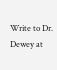Write to Dr. Dewey at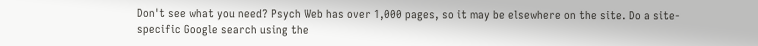Don't see what you need? Psych Web has over 1,000 pages, so it may be elsewhere on the site. Do a site-specific Google search using the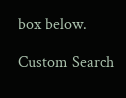box below.

Custom Search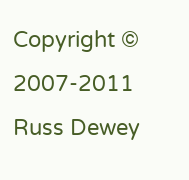Copyright © 2007-2011 Russ Dewey